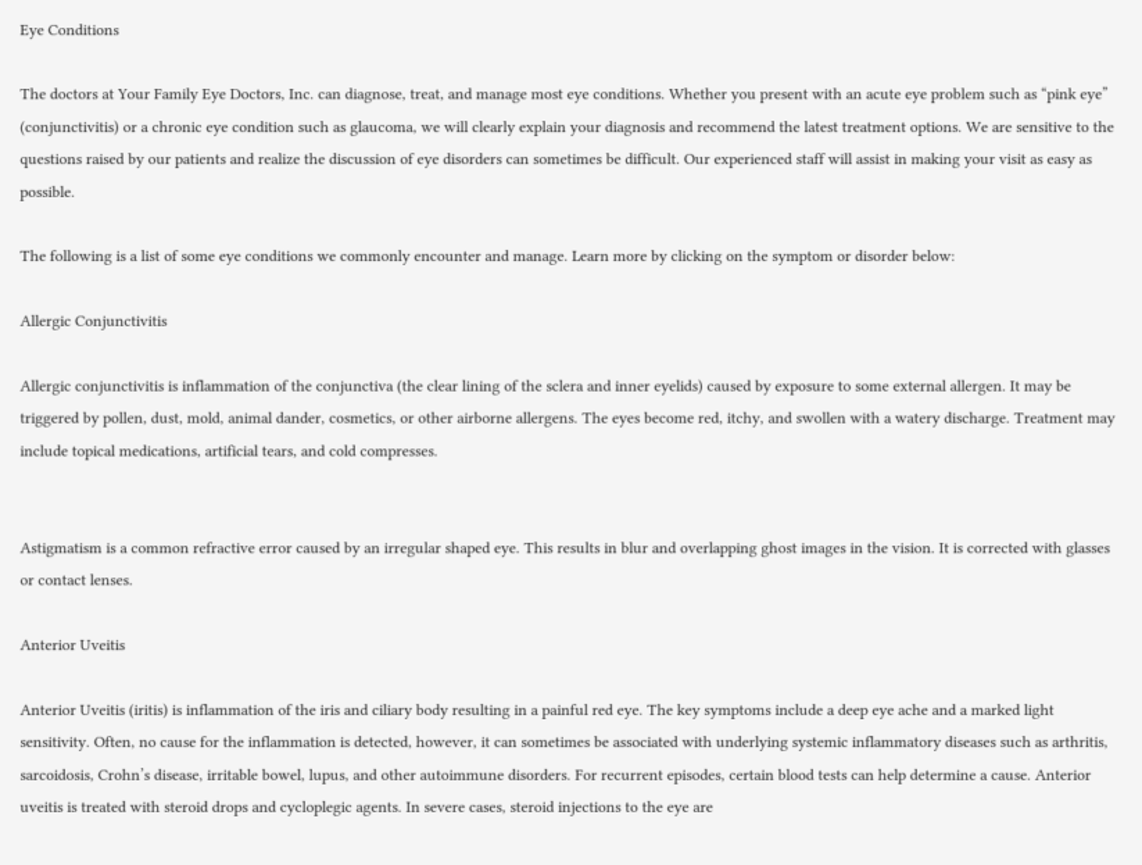Eye Conditions

The doctors at Your Family Eye Doctors, Inc. can diagnose, treat, and manage most eye conditions. Whether you present with an acute eye problem such as “pink eye” (conjunctivitis) or a chronic eye condition such as glaucoma, we will clearly explain your diagnosis and recommend the latest treatment options. We are sensitive to the questions raised by our patients and realize the discussion of eye disorders can sometimes be difficult. Our experienced staff will assist in making your visit as easy as possible.

The following is a list of some eye conditions we commonly encounter and manage. Learn more by clicking on the symptom or disorder below:

Allergic Conjunctivitis

Allergic conjunctivitis is inflammation of the conjunctiva (the clear lining of the sclera and inner eyelids) caused by exposure to some external allergen. It may be triggered by pollen, dust, mold, animal dander, cosmetics, or other airborne allergens. The eyes become red, itchy, and swollen with a watery discharge. Treatment may include topical medications, artificial tears, and cold compresses.


Astigmatism is a common refractive error caused by an irregular shaped eye. This results in blur and overlapping ghost images in the vision. It is corrected with glasses or contact lenses.

Anterior Uveitis

Anterior Uveitis (iritis) is inflammation of the iris and ciliary body resulting in a painful red eye. The key symptoms include a deep eye ache and a marked light sensitivity. Often, no cause for the inflammation is detected, however, it can sometimes be associated with underlying systemic inflammatory diseases such as arthritis, sarcoidosis, Crohn’s disease, irritable bowel, lupus, and other autoimmune disorders. For recurrent episodes, certain blood tests can help determine a cause. Anterior uveitis is treated with steroid drops and cycloplegic agents. In severe cases, steroid injections to the eye are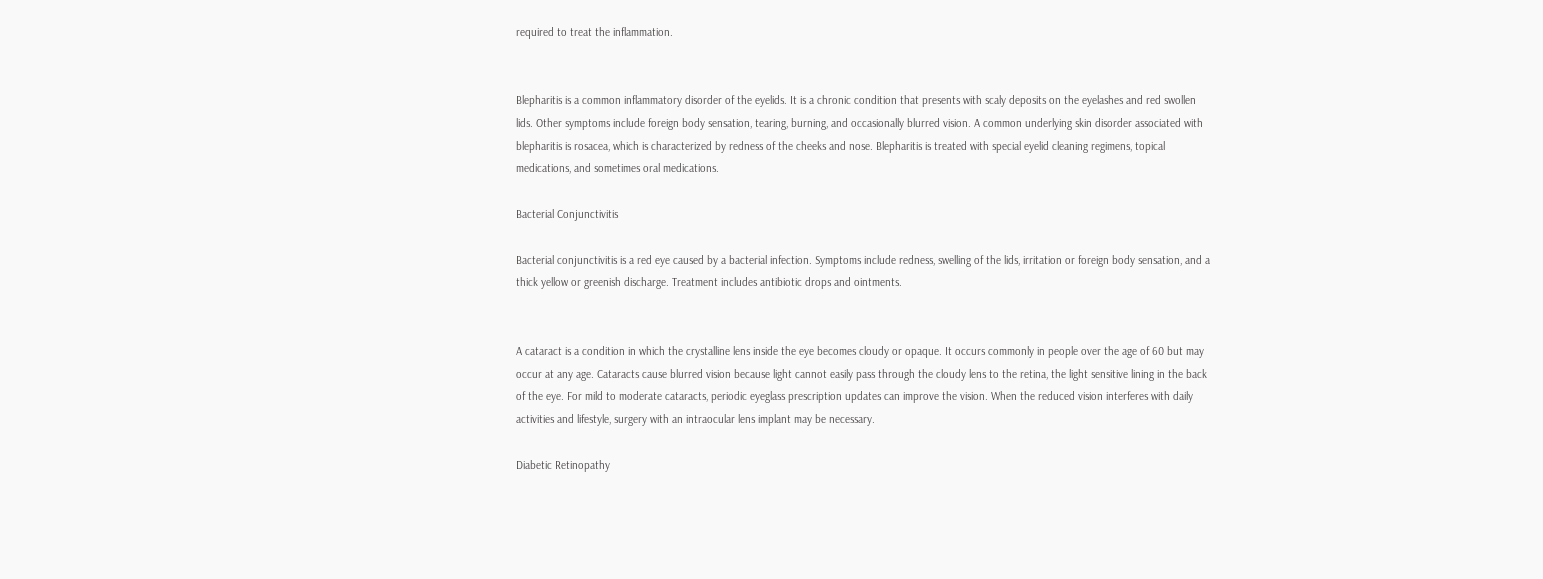required to treat the inflammation.


Blepharitis is a common inflammatory disorder of the eyelids. It is a chronic condition that presents with scaly deposits on the eyelashes and red swollen lids. Other symptoms include foreign body sensation, tearing, burning, and occasionally blurred vision. A common underlying skin disorder associated with blepharitis is rosacea, which is characterized by redness of the cheeks and nose. Blepharitis is treated with special eyelid cleaning regimens, topical medications, and sometimes oral medications.

Bacterial Conjunctivitis

Bacterial conjunctivitis is a red eye caused by a bacterial infection. Symptoms include redness, swelling of the lids, irritation or foreign body sensation, and a thick yellow or greenish discharge. Treatment includes antibiotic drops and ointments.


A cataract is a condition in which the crystalline lens inside the eye becomes cloudy or opaque. It occurs commonly in people over the age of 60 but may occur at any age. Cataracts cause blurred vision because light cannot easily pass through the cloudy lens to the retina, the light sensitive lining in the back of the eye. For mild to moderate cataracts, periodic eyeglass prescription updates can improve the vision. When the reduced vision interferes with daily activities and lifestyle, surgery with an intraocular lens implant may be necessary.

Diabetic Retinopathy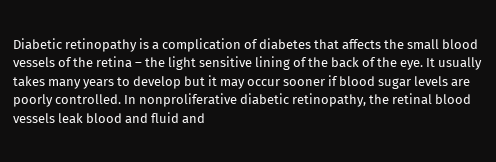Diabetic retinopathy is a complication of diabetes that affects the small blood vessels of the retina – the light sensitive lining of the back of the eye. It usually takes many years to develop but it may occur sooner if blood sugar levels are poorly controlled. In nonproliferative diabetic retinopathy, the retinal blood vessels leak blood and fluid and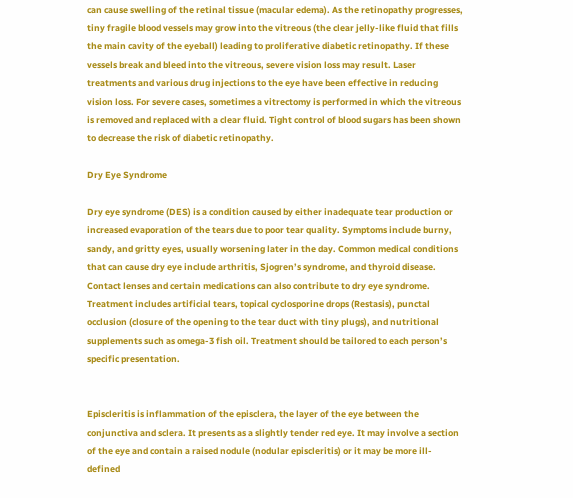can cause swelling of the retinal tissue (macular edema). As the retinopathy progresses, tiny fragile blood vessels may grow into the vitreous (the clear jelly-like fluid that fills the main cavity of the eyeball) leading to proliferative diabetic retinopathy. If these vessels break and bleed into the vitreous, severe vision loss may result. Laser treatments and various drug injections to the eye have been effective in reducing vision loss. For severe cases, sometimes a vitrectomy is performed in which the vitreous is removed and replaced with a clear fluid. Tight control of blood sugars has been shown to decrease the risk of diabetic retinopathy.

Dry Eye Syndrome

Dry eye syndrome (DES) is a condition caused by either inadequate tear production or increased evaporation of the tears due to poor tear quality. Symptoms include burny, sandy, and gritty eyes, usually worsening later in the day. Common medical conditions that can cause dry eye include arthritis, Sjogren’s syndrome, and thyroid disease. Contact lenses and certain medications can also contribute to dry eye syndrome. Treatment includes artificial tears, topical cyclosporine drops (Restasis), punctal occlusion (closure of the opening to the tear duct with tiny plugs), and nutritional supplements such as omega-3 fish oil. Treatment should be tailored to each person’s specific presentation.


Episcleritis is inflammation of the episclera, the layer of the eye between the conjunctiva and sclera. It presents as a slightly tender red eye. It may involve a section of the eye and contain a raised nodule (nodular episcleritis) or it may be more ill-defined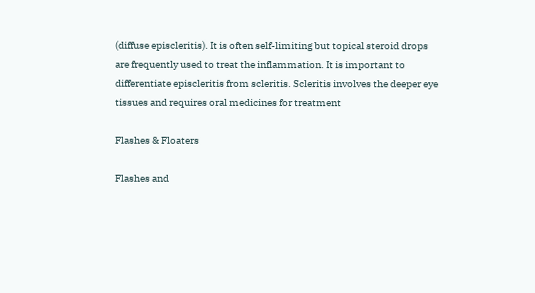(diffuse episcleritis). It is often self-limiting but topical steroid drops are frequently used to treat the inflammation. It is important to differentiate episcleritis from scleritis. Scleritis involves the deeper eye tissues and requires oral medicines for treatment

Flashes & Floaters

Flashes and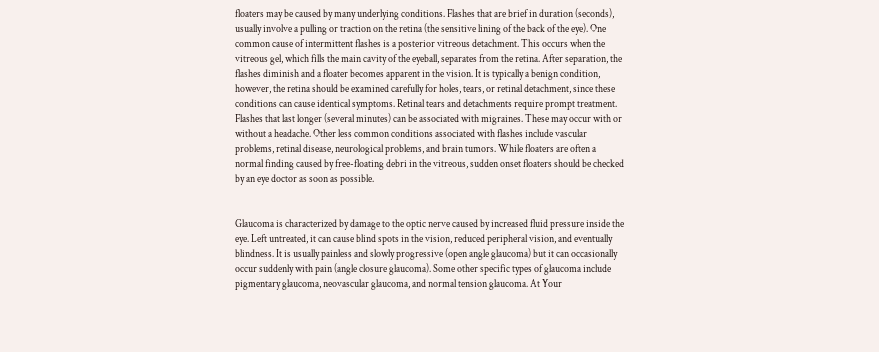floaters may be caused by many underlying conditions. Flashes that are brief in duration (seconds), usually involve a pulling or traction on the retina (the sensitive lining of the back of the eye). One common cause of intermittent flashes is a posterior vitreous detachment. This occurs when the vitreous gel, which fills the main cavity of the eyeball, separates from the retina. After separation, the flashes diminish and a floater becomes apparent in the vision. It is typically a benign condition, however, the retina should be examined carefully for holes, tears, or retinal detachment, since these conditions can cause identical symptoms. Retinal tears and detachments require prompt treatment. Flashes that last longer (several minutes) can be associated with migraines. These may occur with or without a headache. Other less common conditions associated with flashes include vascular problems, retinal disease, neurological problems, and brain tumors. While floaters are often a normal finding caused by free-floating debri in the vitreous, sudden onset floaters should be checked by an eye doctor as soon as possible.


Glaucoma is characterized by damage to the optic nerve caused by increased fluid pressure inside the eye. Left untreated, it can cause blind spots in the vision, reduced peripheral vision, and eventually blindness. It is usually painless and slowly progressive (open angle glaucoma) but it can occasionally occur suddenly with pain (angle closure glaucoma). Some other specific types of glaucoma include pigmentary glaucoma, neovascular glaucoma, and normal tension glaucoma. At Your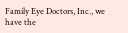Family Eye Doctors, Inc., we have the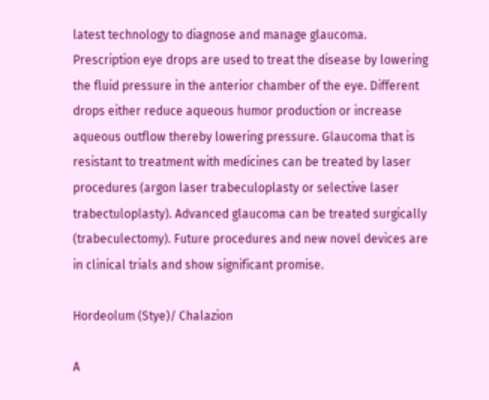latest technology to diagnose and manage glaucoma. Prescription eye drops are used to treat the disease by lowering the fluid pressure in the anterior chamber of the eye. Different drops either reduce aqueous humor production or increase aqueous outflow thereby lowering pressure. Glaucoma that is resistant to treatment with medicines can be treated by laser procedures (argon laser trabeculoplasty or selective laser trabectuloplasty). Advanced glaucoma can be treated surgically (trabeculectomy). Future procedures and new novel devices are in clinical trials and show significant promise.

Hordeolum (Stye)/ Chalazion

A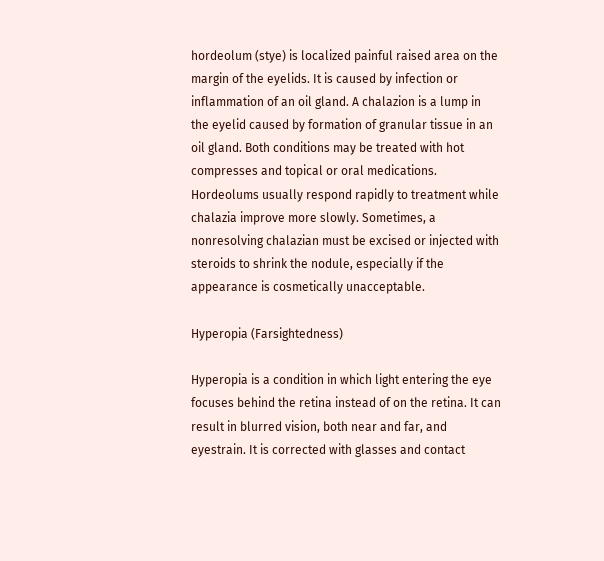hordeolum (stye) is localized painful raised area on the margin of the eyelids. It is caused by infection or inflammation of an oil gland. A chalazion is a lump in the eyelid caused by formation of granular tissue in an oil gland. Both conditions may be treated with hot compresses and topical or oral medications. Hordeolums usually respond rapidly to treatment while chalazia improve more slowly. Sometimes, a nonresolving chalazian must be excised or injected with steroids to shrink the nodule, especially if the appearance is cosmetically unacceptable.

Hyperopia (Farsightedness)

Hyperopia is a condition in which light entering the eye focuses behind the retina instead of on the retina. It can result in blurred vision, both near and far, and eyestrain. It is corrected with glasses and contact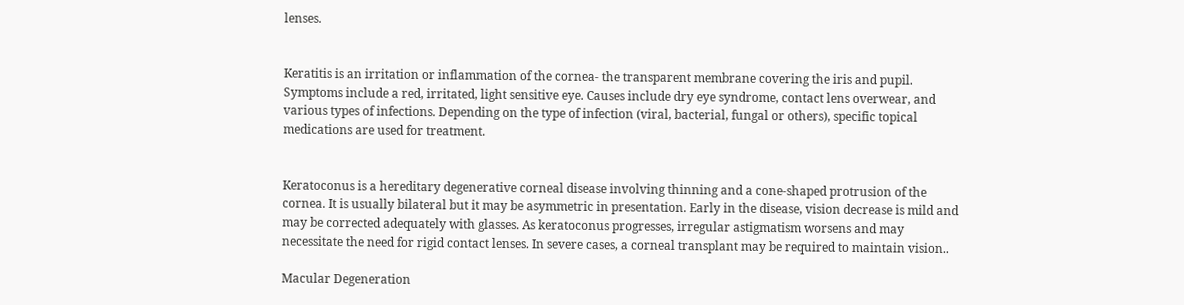lenses.


Keratitis is an irritation or inflammation of the cornea- the transparent membrane covering the iris and pupil. Symptoms include a red, irritated, light sensitive eye. Causes include dry eye syndrome, contact lens overwear, and various types of infections. Depending on the type of infection (viral, bacterial, fungal or others), specific topical medications are used for treatment.


Keratoconus is a hereditary degenerative corneal disease involving thinning and a cone-shaped protrusion of the cornea. It is usually bilateral but it may be asymmetric in presentation. Early in the disease, vision decrease is mild and may be corrected adequately with glasses. As keratoconus progresses, irregular astigmatism worsens and may necessitate the need for rigid contact lenses. In severe cases, a corneal transplant may be required to maintain vision..

Macular Degeneration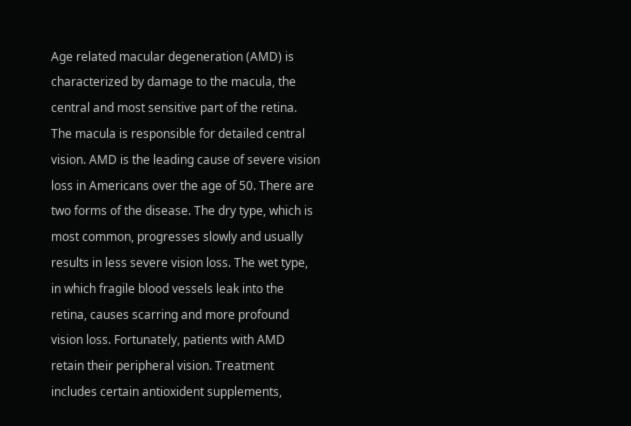Age related macular degeneration (AMD) is characterized by damage to the macula, the central and most sensitive part of the retina. The macula is responsible for detailed central vision. AMD is the leading cause of severe vision loss in Americans over the age of 50. There are two forms of the disease. The dry type, which is most common, progresses slowly and usually results in less severe vision loss. The wet type, in which fragile blood vessels leak into the retina, causes scarring and more profound vision loss. Fortunately, patients with AMD retain their peripheral vision. Treatment includes certain antioxident supplements,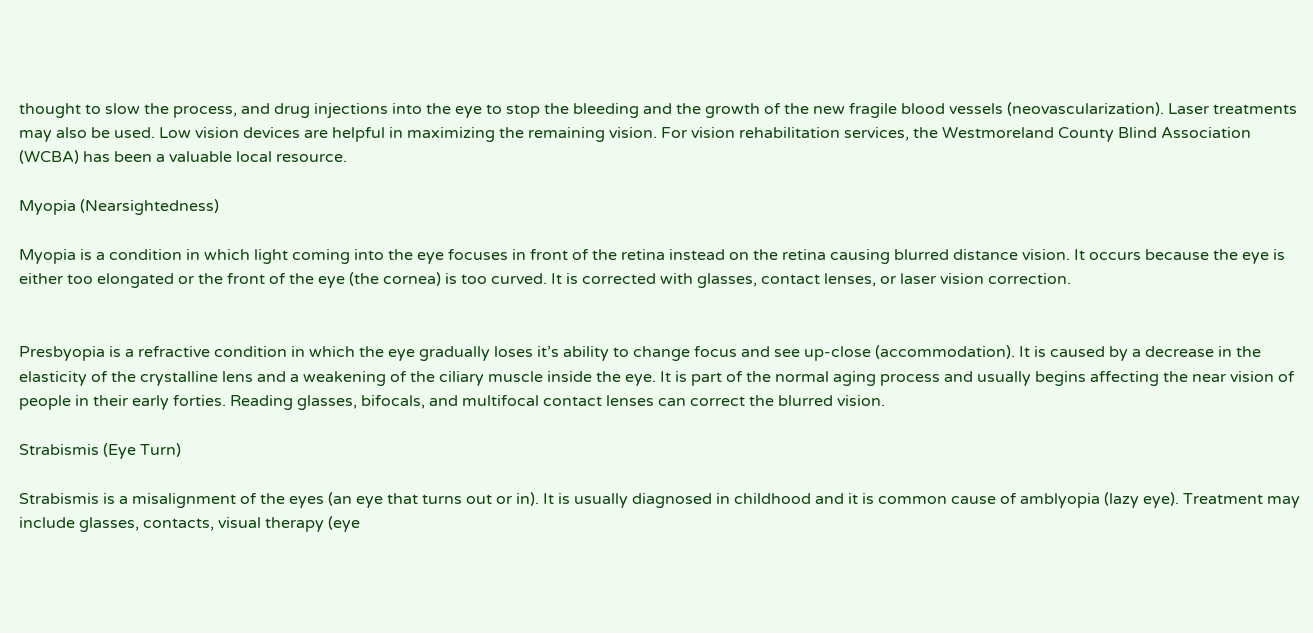thought to slow the process, and drug injections into the eye to stop the bleeding and the growth of the new fragile blood vessels (neovascularization). Laser treatments may also be used. Low vision devices are helpful in maximizing the remaining vision. For vision rehabilitation services, the Westmoreland County Blind Association (WCBA) has been a valuable local resource.

Myopia (Nearsightedness)

Myopia is a condition in which light coming into the eye focuses in front of the retina instead on the retina causing blurred distance vision. It occurs because the eye is either too elongated or the front of the eye (the cornea) is too curved. It is corrected with glasses, contact lenses, or laser vision correction.


Presbyopia is a refractive condition in which the eye gradually loses it’s ability to change focus and see up-close (accommodation). It is caused by a decrease in the elasticity of the crystalline lens and a weakening of the ciliary muscle inside the eye. It is part of the normal aging process and usually begins affecting the near vision of people in their early forties. Reading glasses, bifocals, and multifocal contact lenses can correct the blurred vision.

Strabismis (Eye Turn)

Strabismis is a misalignment of the eyes (an eye that turns out or in). It is usually diagnosed in childhood and it is common cause of amblyopia (lazy eye). Treatment may include glasses, contacts, visual therapy (eye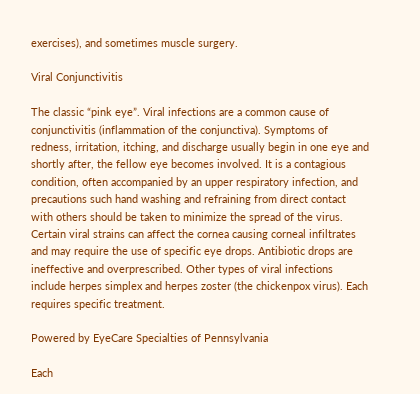exercises), and sometimes muscle surgery.

Viral Conjunctivitis

The classic “pink eye”. Viral infections are a common cause of conjunctivitis (inflammation of the conjunctiva). Symptoms of redness, irritation, itching, and discharge usually begin in one eye and shortly after, the fellow eye becomes involved. It is a contagious condition, often accompanied by an upper respiratory infection, and precautions such hand washing and refraining from direct contact with others should be taken to minimize the spread of the virus. Certain viral strains can affect the cornea causing corneal infiltrates and may require the use of specific eye drops. Antibiotic drops are ineffective and overprescribed. Other types of viral infections include herpes simplex and herpes zoster (the chickenpox virus). Each requires specific treatment.

Powered by EyeCare Specialties of Pennsylvania

Each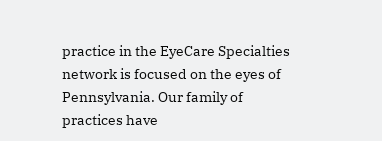practice in the EyeCare Specialties network is focused on the eyes of Pennsylvania. Our family of practices have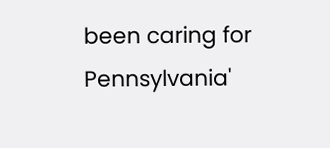been caring for Pennsylvania'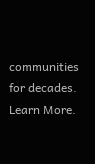communities for decades. Learn More.